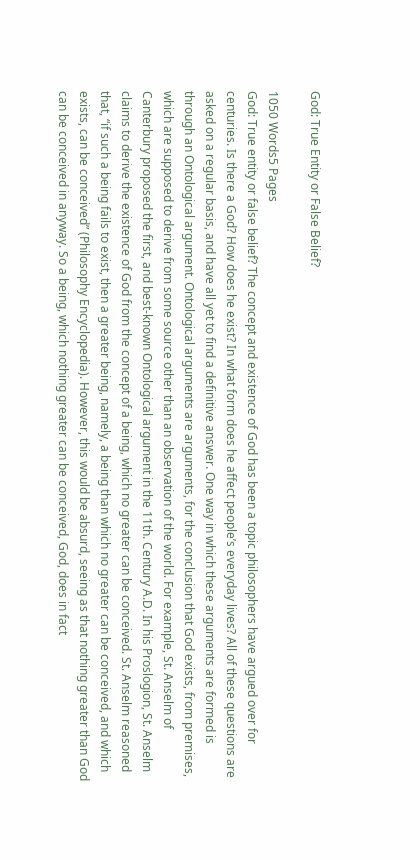God: True Entity or False Belief?

1050 Words5 Pages
God: True entity or false belief? The concept and existence of God has been a topic philosophers have argued over for centuries. Is there a God? How does he exist? In what form does he affect people’s everyday lives? All of these questions are asked on a regular basis, and have all yet to find a definitive answer. One way in which these arguments are formed is through an Ontological argument. Ontological arguments are arguments, for the conclusion that God exists, from premises, which are supposed to derive from some source other than an observation of the world. For example, St. Anselm of Canterbury proposed the first, and best-known Ontological argument in the 11th. Century A.D. In his Proslogion, St. Anselm claims to derive the existence of God from the concept of a being, which no greater can be conceived. St. Anselm reasoned that, “if such a being fails to exist, then a greater being, namely, a being than which no greater can be conceived, and which exists, can be conceived” (Philosophy Encyclopedia). However, this would be absurd, seeing as that nothing greater than God can be conceived in anyway. So a being, which nothing greater can be conceived, God, does in fact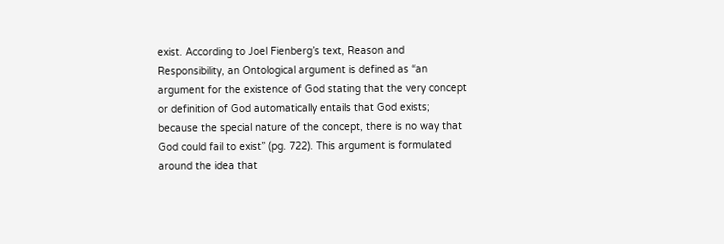exist. According to Joel Fienberg’s text, Reason and Responsibility, an Ontological argument is defined as “an argument for the existence of God stating that the very concept or definition of God automatically entails that God exists; because the special nature of the concept, there is no way that God could fail to exist” (pg. 722). This argument is formulated around the idea that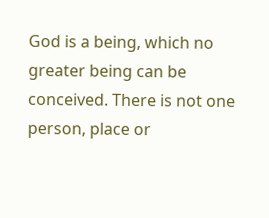God is a being, which no greater being can be conceived. There is not one person, place or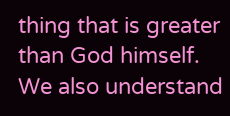thing that is greater than God himself. We also understand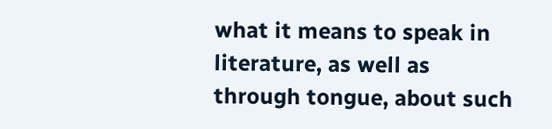what it means to speak in literature, as well as through tongue, about such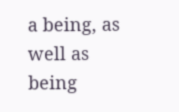a being, as well as being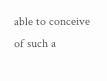able to conceive of such a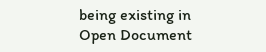being existing in
Open Document